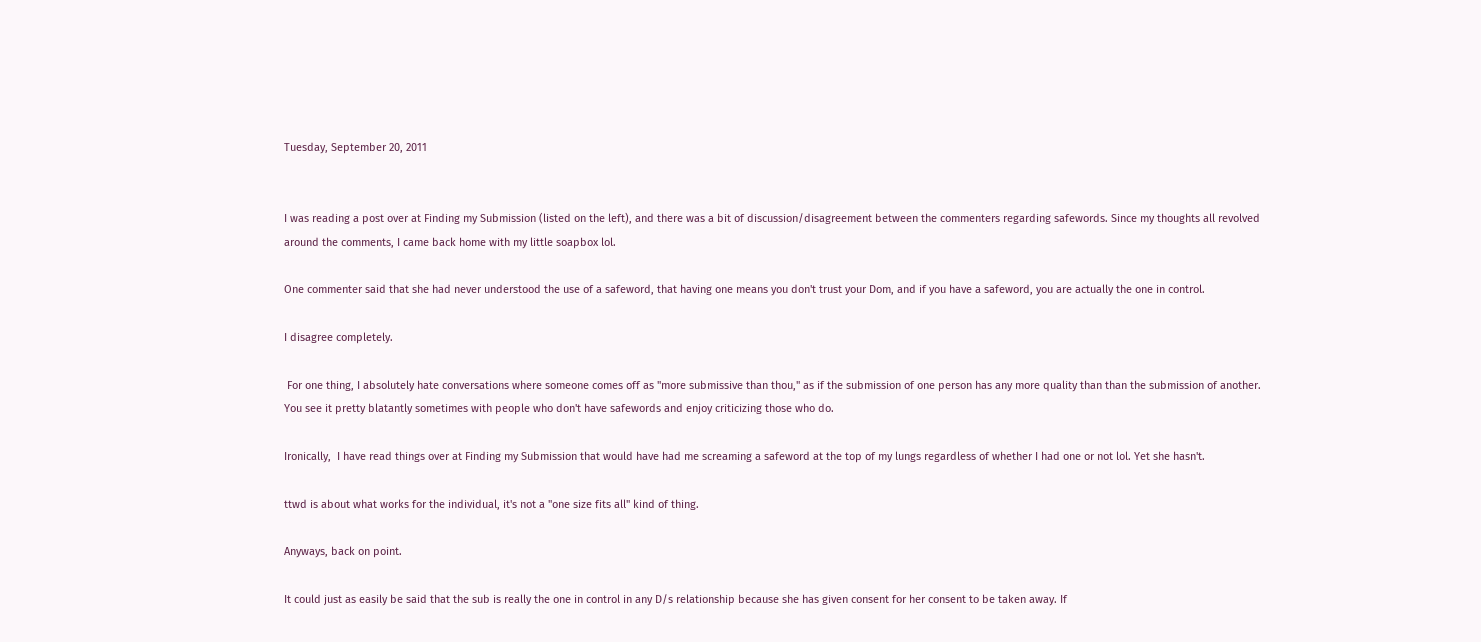Tuesday, September 20, 2011


I was reading a post over at Finding my Submission (listed on the left), and there was a bit of discussion/disagreement between the commenters regarding safewords. Since my thoughts all revolved around the comments, I came back home with my little soapbox lol.

One commenter said that she had never understood the use of a safeword, that having one means you don't trust your Dom, and if you have a safeword, you are actually the one in control.

I disagree completely.

 For one thing, I absolutely hate conversations where someone comes off as "more submissive than thou," as if the submission of one person has any more quality than than the submission of another. You see it pretty blatantly sometimes with people who don't have safewords and enjoy criticizing those who do.

Ironically,  I have read things over at Finding my Submission that would have had me screaming a safeword at the top of my lungs regardless of whether I had one or not lol. Yet she hasn't.

ttwd is about what works for the individual, it's not a "one size fits all" kind of thing.

Anyways, back on point.

It could just as easily be said that the sub is really the one in control in any D/s relationship because she has given consent for her consent to be taken away. If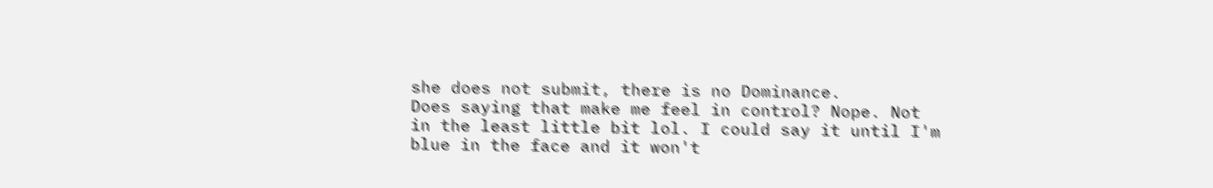she does not submit, there is no Dominance.
Does saying that make me feel in control? Nope. Not in the least little bit lol. I could say it until I'm blue in the face and it won't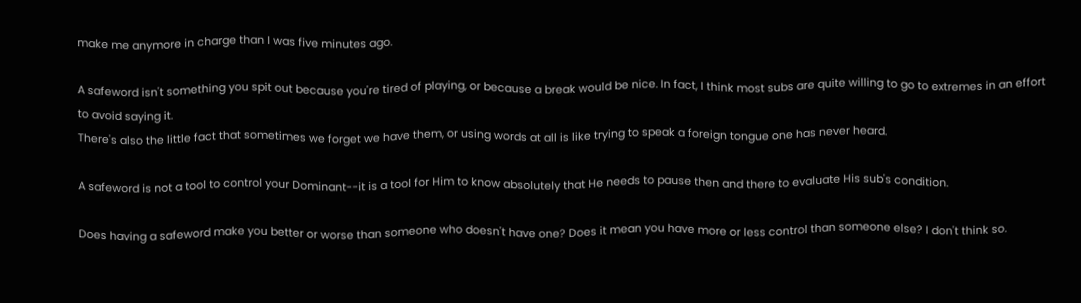make me anymore in charge than I was five minutes ago.

A safeword isn't something you spit out because you're tired of playing, or because a break would be nice. In fact, I think most subs are quite willing to go to extremes in an effort to avoid saying it.
There's also the little fact that sometimes we forget we have them, or using words at all is like trying to speak a foreign tongue one has never heard.

A safeword is not a tool to control your Dominant--it is a tool for Him to know absolutely that He needs to pause then and there to evaluate His sub's condition.

Does having a safeword make you better or worse than someone who doesn't have one? Does it mean you have more or less control than someone else? I don't think so.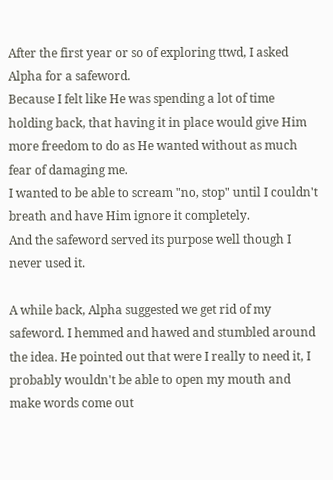After the first year or so of exploring ttwd, I asked Alpha for a safeword.
Because I felt like He was spending a lot of time holding back, that having it in place would give Him more freedom to do as He wanted without as much fear of damaging me.
I wanted to be able to scream "no, stop" until I couldn't breath and have Him ignore it completely.
And the safeword served its purpose well though I never used it.

A while back, Alpha suggested we get rid of my safeword. I hemmed and hawed and stumbled around the idea. He pointed out that were I really to need it, I probably wouldn't be able to open my mouth and make words come out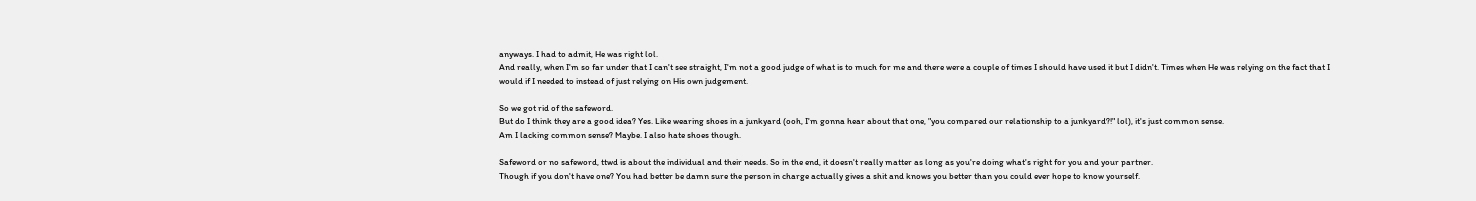anyways. I had to admit, He was right lol.
And really, when I'm so far under that I can't see straight, I'm not a good judge of what is to much for me and there were a couple of times I should have used it but I didn't. Times when He was relying on the fact that I would if I needed to instead of just relying on His own judgement.

So we got rid of the safeword.
But do I think they are a good idea? Yes. Like wearing shoes in a junkyard (ooh, I'm gonna hear about that one, "you compared our relationship to a junkyard?!" lol), it's just common sense.
Am I lacking common sense? Maybe. I also hate shoes though.

Safeword or no safeword, ttwd is about the individual and their needs. So in the end, it doesn't really matter as long as you're doing what's right for you and your partner.
Though if you don't have one? You had better be damn sure the person in charge actually gives a shit and knows you better than you could ever hope to know yourself.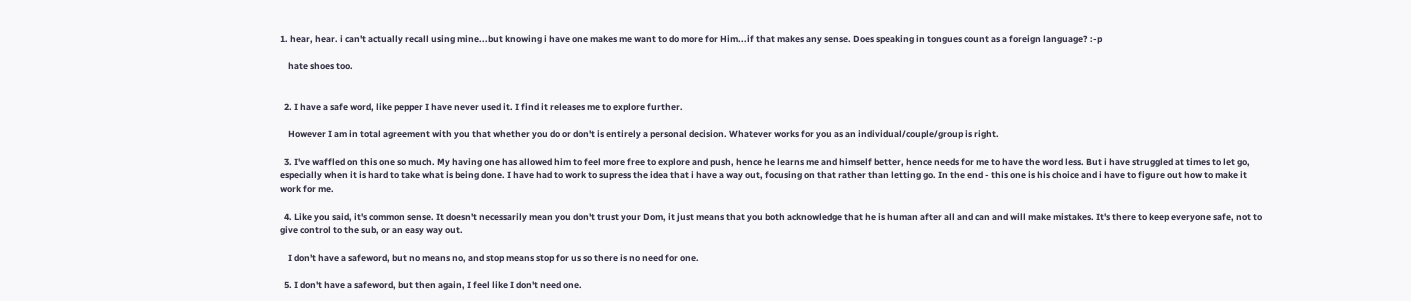1. hear, hear. i can't actually recall using mine...but knowing i have one makes me want to do more for Him...if that makes any sense. Does speaking in tongues count as a foreign language? :-p

    hate shoes too.


  2. I have a safe word, like pepper I have never used it. I find it releases me to explore further.

    However I am in total agreement with you that whether you do or don't is entirely a personal decision. Whatever works for you as an individual/couple/group is right.

  3. I've waffled on this one so much. My having one has allowed him to feel more free to explore and push, hence he learns me and himself better, hence needs for me to have the word less. But i have struggled at times to let go, especially when it is hard to take what is being done. I have had to work to supress the idea that i have a way out, focusing on that rather than letting go. In the end - this one is his choice and i have to figure out how to make it work for me.

  4. Like you said, it's common sense. It doesn't necessarily mean you don't trust your Dom, it just means that you both acknowledge that he is human after all and can and will make mistakes. It's there to keep everyone safe, not to give control to the sub, or an easy way out.

    I don't have a safeword, but no means no, and stop means stop for us so there is no need for one.

  5. I don't have a safeword, but then again, I feel like I don't need one.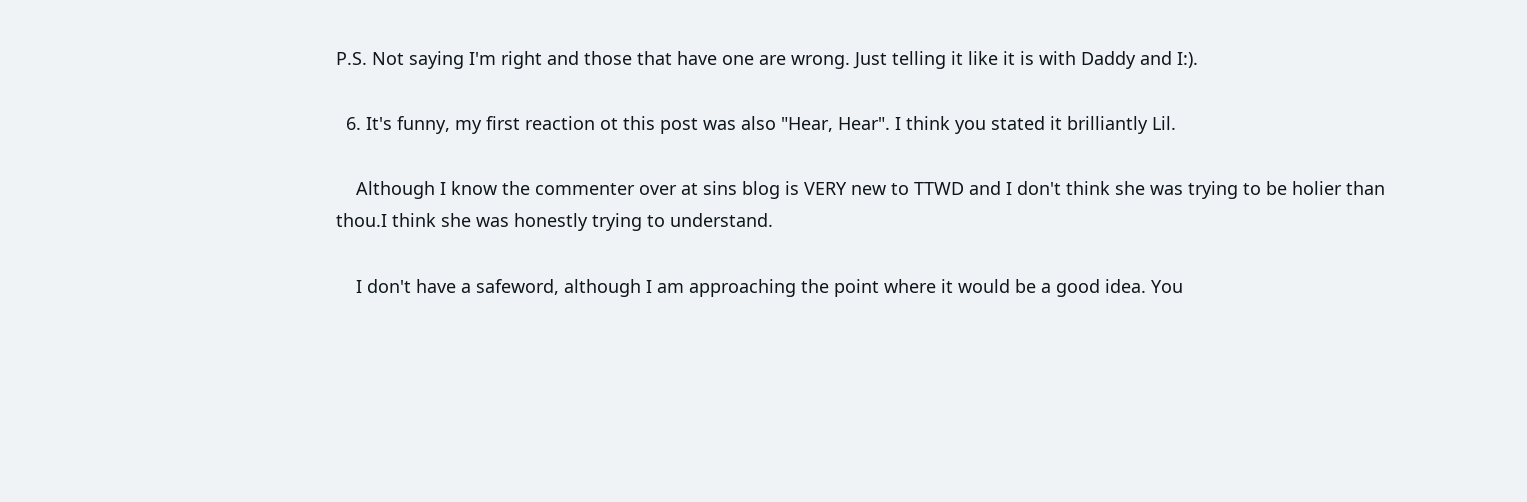P.S. Not saying I'm right and those that have one are wrong. Just telling it like it is with Daddy and I:).

  6. It's funny, my first reaction ot this post was also "Hear, Hear". I think you stated it brilliantly Lil.

    Although I know the commenter over at sins blog is VERY new to TTWD and I don't think she was trying to be holier than thou.I think she was honestly trying to understand.

    I don't have a safeword, although I am approaching the point where it would be a good idea. You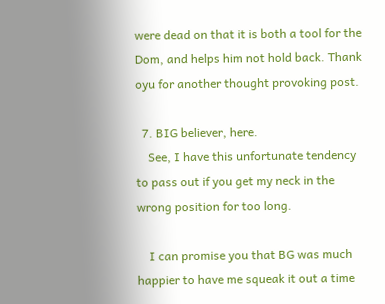were dead on that it is both a tool for the Dom, and helps him not hold back. Thank oyu for another thought provoking post.

  7. BIG believer, here.
    See, I have this unfortunate tendency to pass out if you get my neck in the wrong position for too long.

    I can promise you that BG was much happier to have me squeak it out a time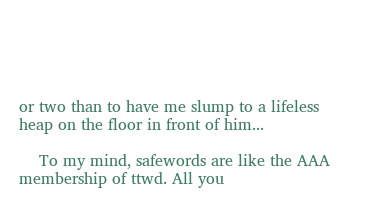or two than to have me slump to a lifeless heap on the floor in front of him...

    To my mind, safewords are like the AAA membership of ttwd. All you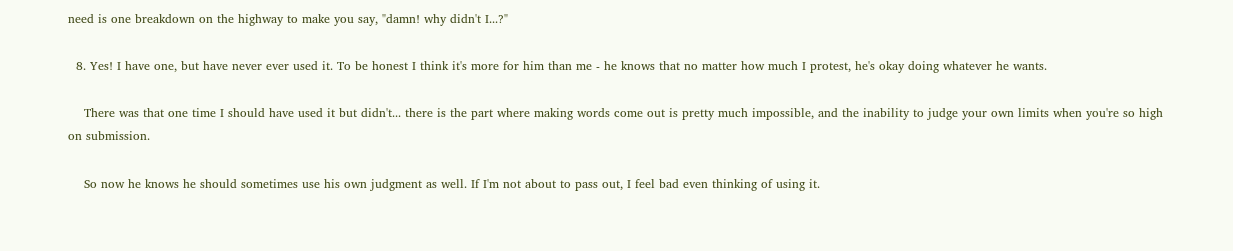need is one breakdown on the highway to make you say, "damn! why didn't I...?"

  8. Yes! I have one, but have never ever used it. To be honest I think it's more for him than me - he knows that no matter how much I protest, he's okay doing whatever he wants.

    There was that one time I should have used it but didn't... there is the part where making words come out is pretty much impossible, and the inability to judge your own limits when you're so high on submission.

    So now he knows he should sometimes use his own judgment as well. If I'm not about to pass out, I feel bad even thinking of using it.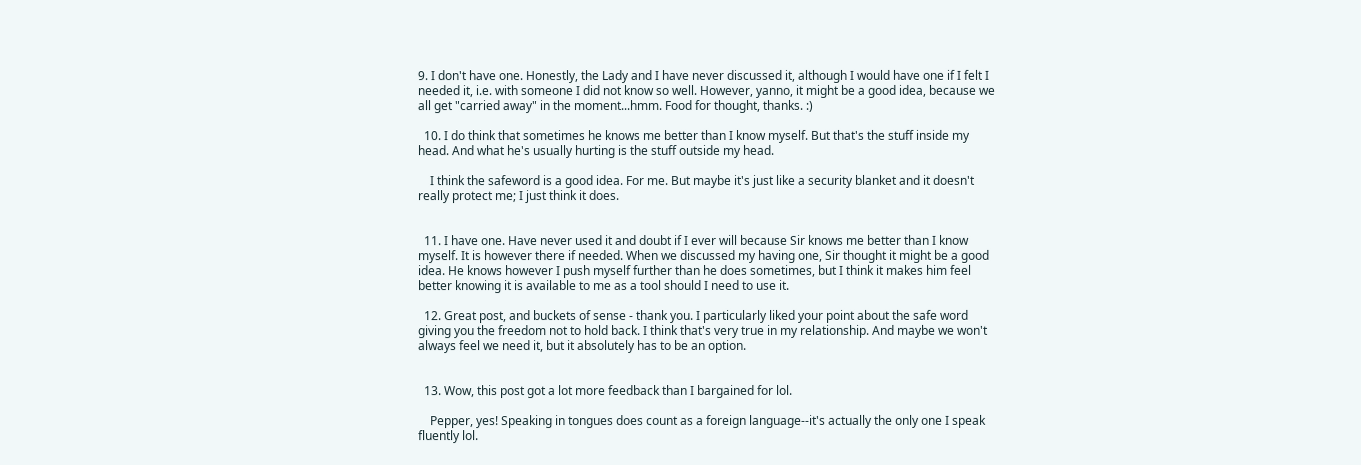9. I don't have one. Honestly, the Lady and I have never discussed it, although I would have one if I felt I needed it, i.e. with someone I did not know so well. However, yanno, it might be a good idea, because we all get "carried away" in the moment...hmm. Food for thought, thanks. :)

  10. I do think that sometimes he knows me better than I know myself. But that's the stuff inside my head. And what he's usually hurting is the stuff outside my head.

    I think the safeword is a good idea. For me. But maybe it's just like a security blanket and it doesn't really protect me; I just think it does.


  11. I have one. Have never used it and doubt if I ever will because Sir knows me better than I know myself. It is however there if needed. When we discussed my having one, Sir thought it might be a good idea. He knows however I push myself further than he does sometimes, but I think it makes him feel better knowing it is available to me as a tool should I need to use it.

  12. Great post, and buckets of sense - thank you. I particularly liked your point about the safe word giving you the freedom not to hold back. I think that's very true in my relationship. And maybe we won't always feel we need it, but it absolutely has to be an option.


  13. Wow, this post got a lot more feedback than I bargained for lol.

    Pepper, yes! Speaking in tongues does count as a foreign language--it's actually the only one I speak fluently lol.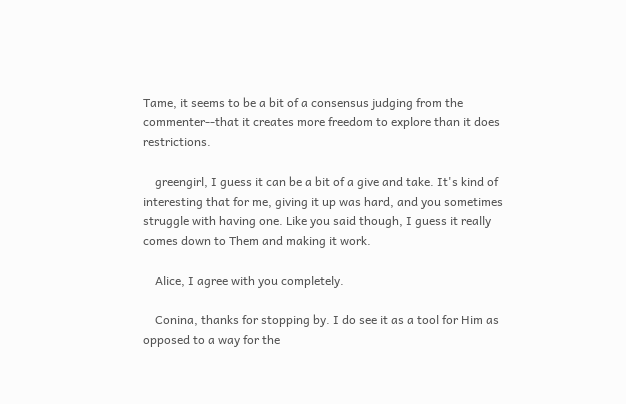Tame, it seems to be a bit of a consensus judging from the commenter--that it creates more freedom to explore than it does restrictions.

    greengirl, I guess it can be a bit of a give and take. It's kind of interesting that for me, giving it up was hard, and you sometimes struggle with having one. Like you said though, I guess it really comes down to Them and making it work.

    Alice, I agree with you completely.

    Conina, thanks for stopping by. I do see it as a tool for Him as opposed to a way for the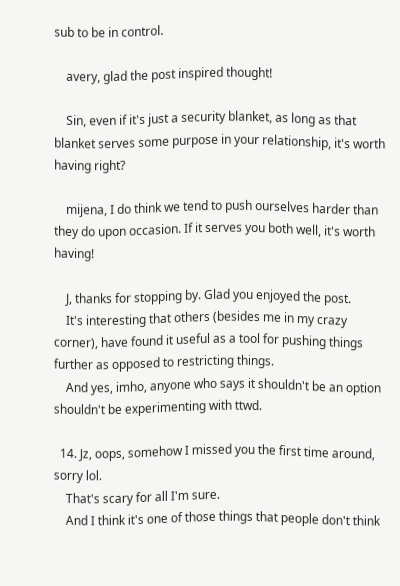sub to be in control.

    avery, glad the post inspired thought!

    Sin, even if it's just a security blanket, as long as that blanket serves some purpose in your relationship, it's worth having right?

    mijena, I do think we tend to push ourselves harder than they do upon occasion. If it serves you both well, it's worth having!

    J, thanks for stopping by. Glad you enjoyed the post.
    It's interesting that others (besides me in my crazy corner), have found it useful as a tool for pushing things further as opposed to restricting things.
    And yes, imho, anyone who says it shouldn't be an option shouldn't be experimenting with ttwd.

  14. Jz, oops, somehow I missed you the first time around, sorry lol.
    That's scary for all I'm sure.
    And I think it's one of those things that people don't think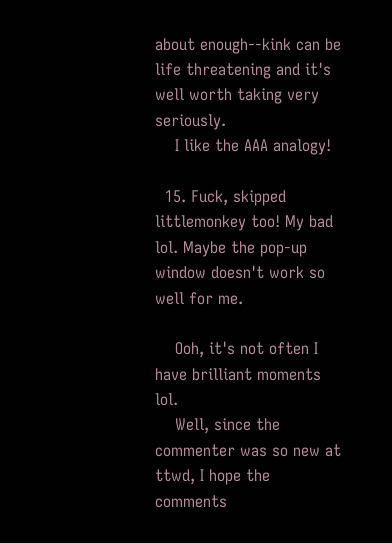about enough--kink can be life threatening and it's well worth taking very seriously.
    I like the AAA analogy!

  15. Fuck, skipped littlemonkey too! My bad lol. Maybe the pop-up window doesn't work so well for me.

    Ooh, it's not often I have brilliant moments lol.
    Well, since the commenter was so new at ttwd, I hope the comments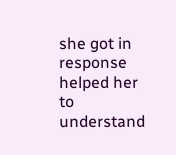she got in response helped her to understand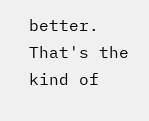better. That's the kind of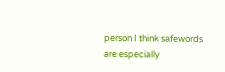person I think safewords are especially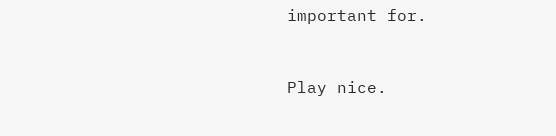important for.


Play nice.